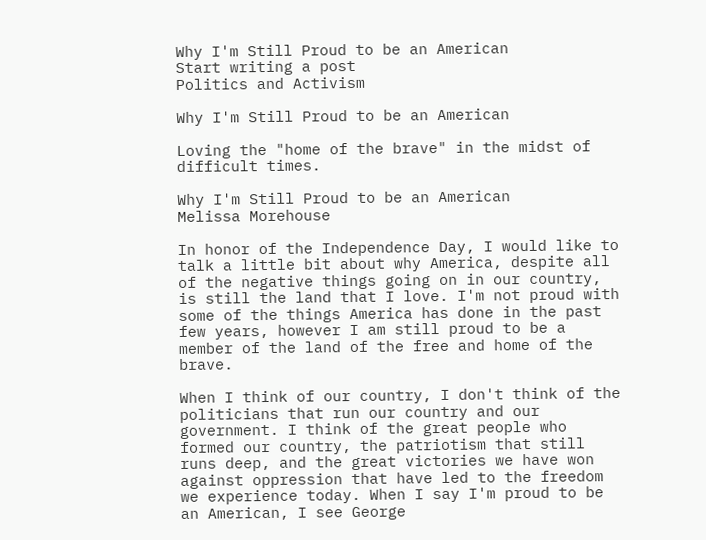Why I'm Still Proud to be an American
Start writing a post
Politics and Activism

Why I'm Still Proud to be an American

Loving the "home of the brave" in the midst of difficult times.

Why I'm Still Proud to be an American
Melissa Morehouse

In honor of the Independence Day, I would like to talk a little bit about why America, despite all of the negative things going on in our country, is still the land that I love. I'm not proud with some of the things America has done in the past few years, however I am still proud to be a member of the land of the free and home of the brave.

When I think of our country, I don't think of the politicians that run our country and our government. I think of the great people who formed our country, the patriotism that still runs deep, and the great victories we have won against oppression that have led to the freedom we experience today. When I say I'm proud to be an American, I see George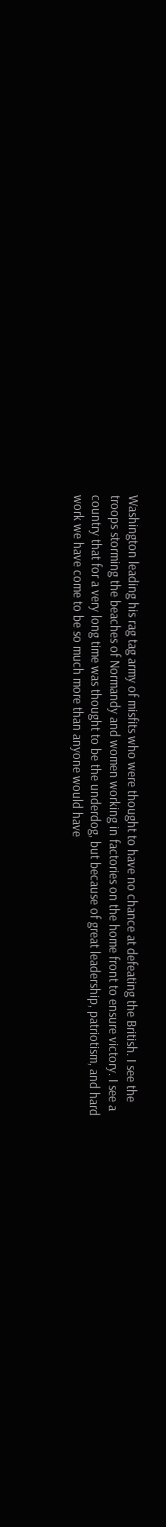Washington leading his rag tag army of misfits who were thought to have no chance at defeating the British. I see the troops storming the beaches of Normandy and women working in factories on the home front to ensure victory. I see a country that for a very long time was thought to be the underdog, but because of great leadership, patriotism, and hard work we have come to be so much more than anyone would have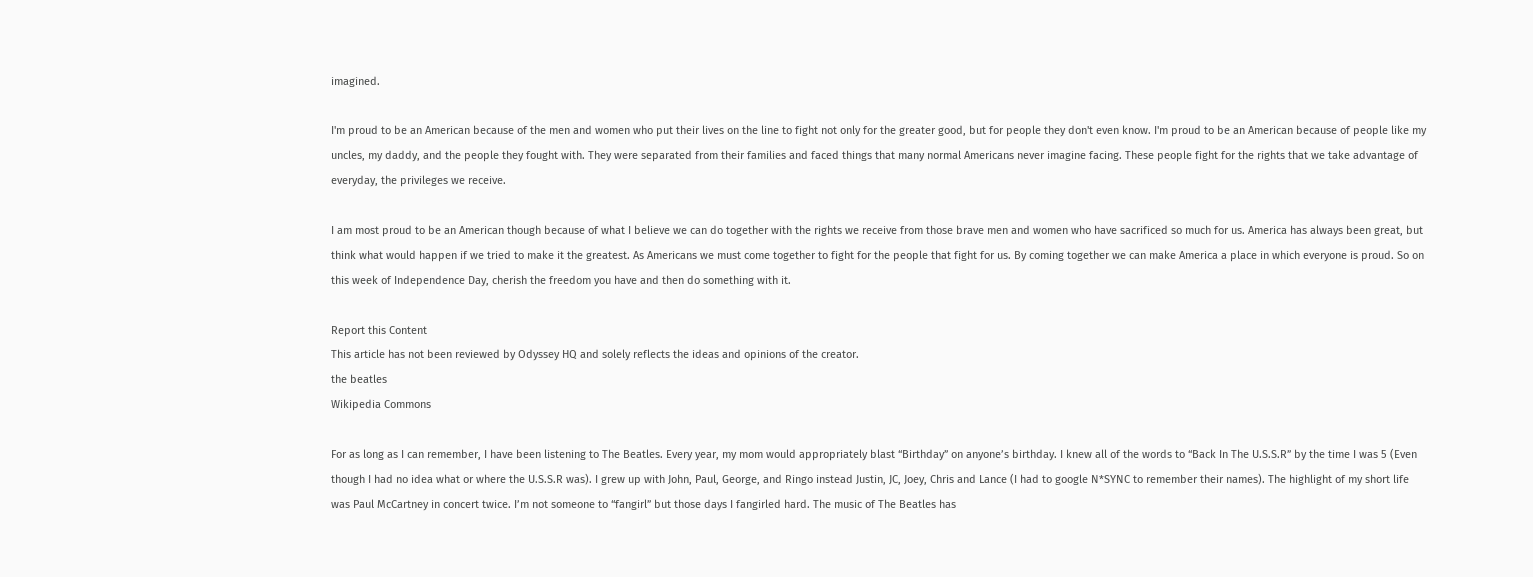imagined.

I'm proud to be an American because of the men and women who put their lives on the line to fight not only for the greater good, but for people they don't even know. I'm proud to be an American because of people like my uncles, my daddy, and the people they fought with. They were separated from their families and faced things that many normal Americans never imagine facing. These people fight for the rights that we take advantage of everyday, the privileges we receive.

I am most proud to be an American though because of what I believe we can do together with the rights we receive from those brave men and women who have sacrificed so much for us. America has always been great, but think what would happen if we tried to make it the greatest. As Americans we must come together to fight for the people that fight for us. By coming together we can make America a place in which everyone is proud. So on this week of Independence Day, cherish the freedom you have and then do something with it.

Report this Content
This article has not been reviewed by Odyssey HQ and solely reflects the ideas and opinions of the creator.
the beatles
Wikipedia Commons

For as long as I can remember, I have been listening to The Beatles. Every year, my mom would appropriately blast “Birthday” on anyone’s birthday. I knew all of the words to “Back In The U.S.S.R” by the time I was 5 (Even though I had no idea what or where the U.S.S.R was). I grew up with John, Paul, George, and Ringo instead Justin, JC, Joey, Chris and Lance (I had to google N*SYNC to remember their names). The highlight of my short life was Paul McCartney in concert twice. I’m not someone to “fangirl” but those days I fangirled hard. The music of The Beatles has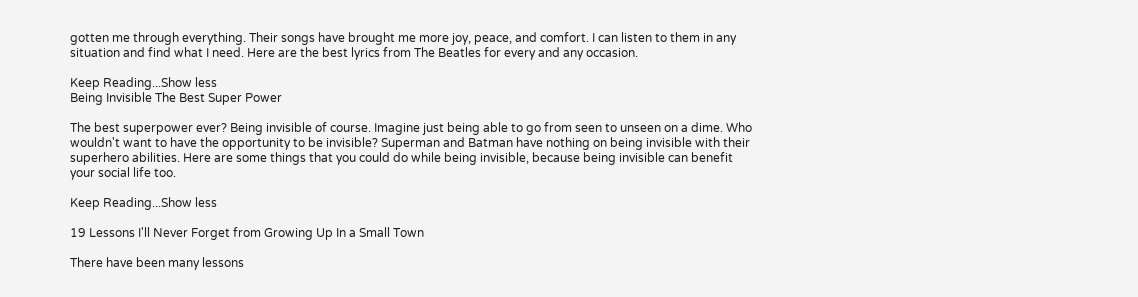gotten me through everything. Their songs have brought me more joy, peace, and comfort. I can listen to them in any situation and find what I need. Here are the best lyrics from The Beatles for every and any occasion.

Keep Reading...Show less
Being Invisible The Best Super Power

The best superpower ever? Being invisible of course. Imagine just being able to go from seen to unseen on a dime. Who wouldn't want to have the opportunity to be invisible? Superman and Batman have nothing on being invisible with their superhero abilities. Here are some things that you could do while being invisible, because being invisible can benefit your social life too.

Keep Reading...Show less

19 Lessons I'll Never Forget from Growing Up In a Small Town

There have been many lessons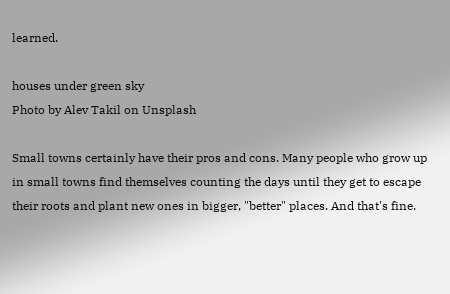learned.

houses under green sky
Photo by Alev Takil on Unsplash

Small towns certainly have their pros and cons. Many people who grow up in small towns find themselves counting the days until they get to escape their roots and plant new ones in bigger, "better" places. And that's fine.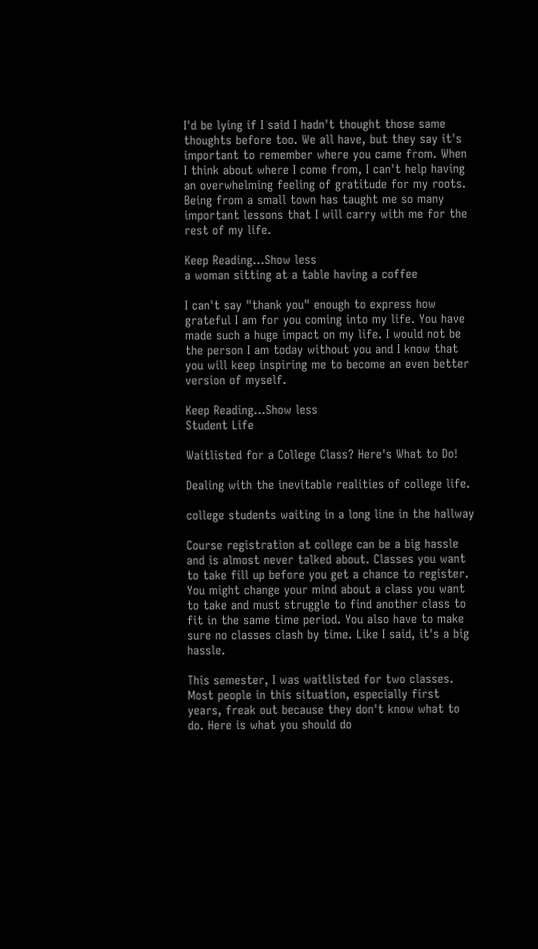I'd be lying if I said I hadn't thought those same thoughts before too. We all have, but they say it's important to remember where you came from. When I think about where I come from, I can't help having an overwhelming feeling of gratitude for my roots. Being from a small town has taught me so many important lessons that I will carry with me for the rest of my life.

Keep Reading...Show less
a woman sitting at a table having a coffee

I can't say "thank you" enough to express how grateful I am for you coming into my life. You have made such a huge impact on my life. I would not be the person I am today without you and I know that you will keep inspiring me to become an even better version of myself.

Keep Reading...Show less
Student Life

Waitlisted for a College Class? Here's What to Do!

Dealing with the inevitable realities of college life.

college students waiting in a long line in the hallway

Course registration at college can be a big hassle and is almost never talked about. Classes you want to take fill up before you get a chance to register. You might change your mind about a class you want to take and must struggle to find another class to fit in the same time period. You also have to make sure no classes clash by time. Like I said, it's a big hassle.

This semester, I was waitlisted for two classes. Most people in this situation, especially first years, freak out because they don't know what to do. Here is what you should do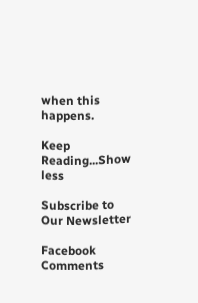when this happens.

Keep Reading...Show less

Subscribe to Our Newsletter

Facebook Comments